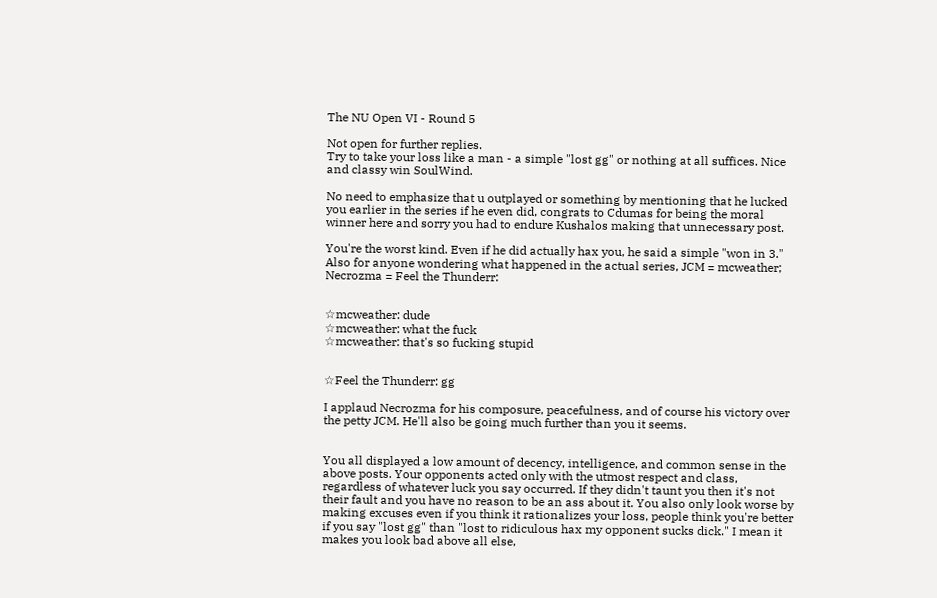The NU Open VI - Round 5

Not open for further replies.
Try to take your loss like a man - a simple "lost gg" or nothing at all suffices. Nice and classy win SoulWind.

No need to emphasize that u outplayed or something by mentioning that he lucked you earlier in the series if he even did, congrats to Cdumas for being the moral winner here and sorry you had to endure Kushalos making that unnecessary post.

You're the worst kind. Even if he did actually hax you, he said a simple "won in 3." Also for anyone wondering what happened in the actual series, JCM = mcweather; Necrozma = Feel the Thunderr:


☆mcweather: dude
☆mcweather: what the fuck
☆mcweather: that's so fucking stupid


☆Feel the Thunderr: gg

I applaud Necrozma for his composure, peacefulness, and of course his victory over the petty JCM. He'll also be going much further than you it seems.


You all displayed a low amount of decency, intelligence, and common sense in the above posts. Your opponents acted only with the utmost respect and class, regardless of whatever luck you say occurred. If they didn't taunt you then it's not their fault and you have no reason to be an ass about it. You also only look worse by making excuses even if you think it rationalizes your loss, people think you're better if you say "lost gg" than "lost to ridiculous hax my opponent sucks dick." I mean it makes you look bad above all else,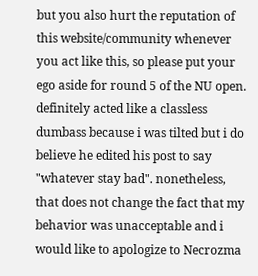but you also hurt the reputation of this website/community whenever you act like this, so please put your ego aside for round 5 of the NU open.
definitely acted like a classless dumbass because i was tilted but i do believe he edited his post to say "whatever stay bad". nonetheless, that does not change the fact that my behavior was unacceptable and i would like to apologize to Necrozma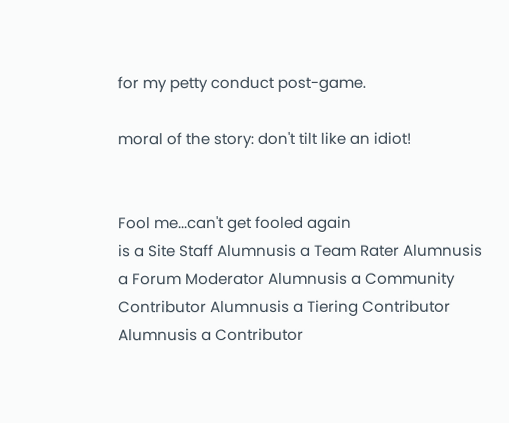for my petty conduct post-game.

moral of the story: don't tilt like an idiot!


Fool me...can't get fooled again
is a Site Staff Alumnusis a Team Rater Alumnusis a Forum Moderator Alumnusis a Community Contributor Alumnusis a Tiering Contributor Alumnusis a Contributor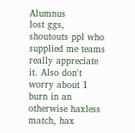Alumnus
lost ggs, shoutouts ppl who supplied me teams really appreciate it. Also don't worry about 1 burn in an otherwise haxless match, hax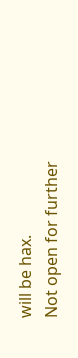will be hax.
Not open for further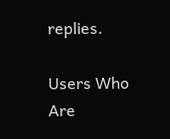replies.

Users Who Are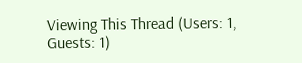Viewing This Thread (Users: 1, Guests: 1)